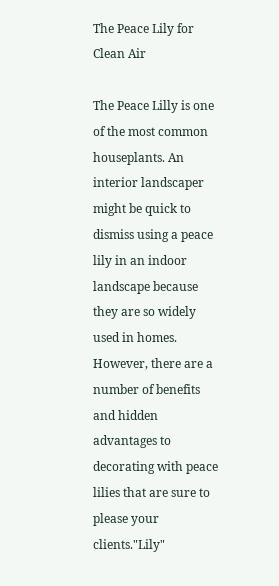The Peace Lily for Clean Air

The Peace Lilly is one of the most common houseplants. An interior landscaper might be quick to dismiss using a peace lily in an indoor landscape because they are so widely used in homes. However, there are a number of benefits and hidden advantages to decorating with peace lilies that are sure to please your clients."Lily"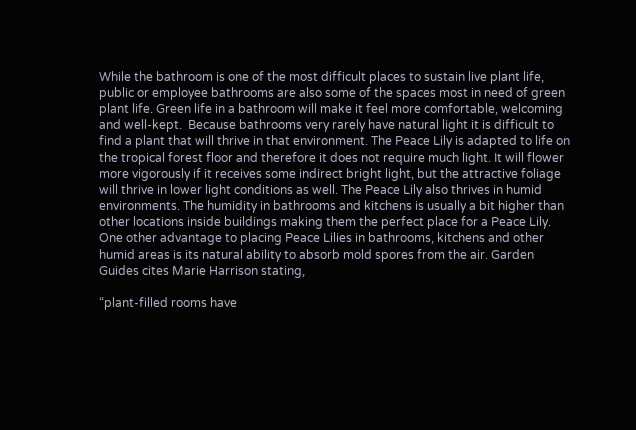While the bathroom is one of the most difficult places to sustain live plant life, public or employee bathrooms are also some of the spaces most in need of green plant life. Green life in a bathroom will make it feel more comfortable, welcoming and well-kept.  Because bathrooms very rarely have natural light it is difficult to find a plant that will thrive in that environment. The Peace Lily is adapted to life on the tropical forest floor and therefore it does not require much light. It will flower more vigorously if it receives some indirect bright light, but the attractive foliage will thrive in lower light conditions as well. The Peace Lily also thrives in humid environments. The humidity in bathrooms and kitchens is usually a bit higher than other locations inside buildings making them the perfect place for a Peace Lily. One other advantage to placing Peace Lilies in bathrooms, kitchens and other humid areas is its natural ability to absorb mold spores from the air. Garden Guides cites Marie Harrison stating,

“plant-filled rooms have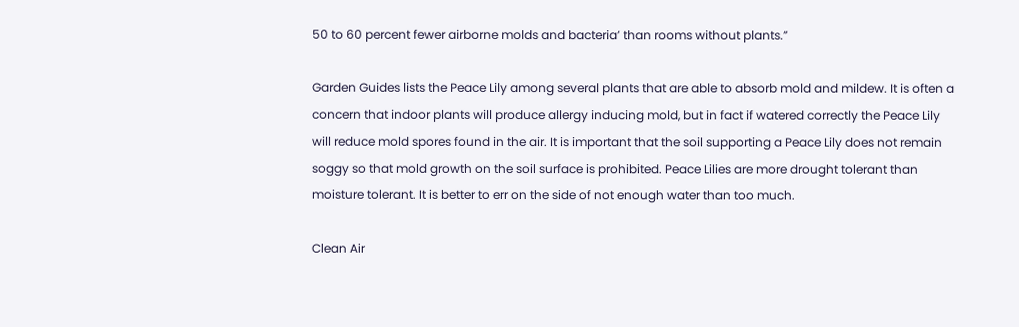50 to 60 percent fewer airborne molds and bacteria’ than rooms without plants.”

Garden Guides lists the Peace Lily among several plants that are able to absorb mold and mildew. It is often a concern that indoor plants will produce allergy inducing mold, but in fact if watered correctly the Peace Lily will reduce mold spores found in the air. It is important that the soil supporting a Peace Lily does not remain soggy so that mold growth on the soil surface is prohibited. Peace Lilies are more drought tolerant than moisture tolerant. It is better to err on the side of not enough water than too much.

Clean Air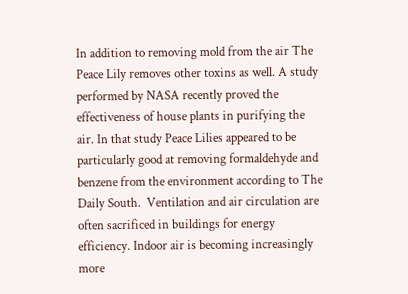In addition to removing mold from the air The Peace Lily removes other toxins as well. A study performed by NASA recently proved the effectiveness of house plants in purifying the air. In that study Peace Lilies appeared to be particularly good at removing formaldehyde and benzene from the environment according to The Daily South.  Ventilation and air circulation are often sacrificed in buildings for energy efficiency. Indoor air is becoming increasingly more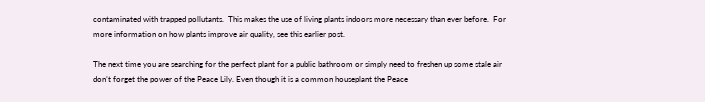contaminated with trapped pollutants.  This makes the use of living plants indoors more necessary than ever before.  For more information on how plants improve air quality, see this earlier post.

The next time you are searching for the perfect plant for a public bathroom or simply need to freshen up some stale air don’t forget the power of the Peace Lily. Even though it is a common houseplant the Peace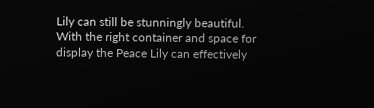Lily can still be stunningly beautiful. With the right container and space for display the Peace Lily can effectively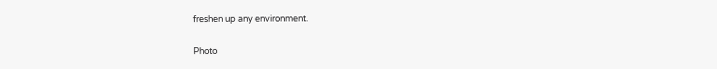freshen up any environment.

Photo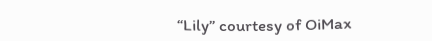“Lily” courtesy of OiMax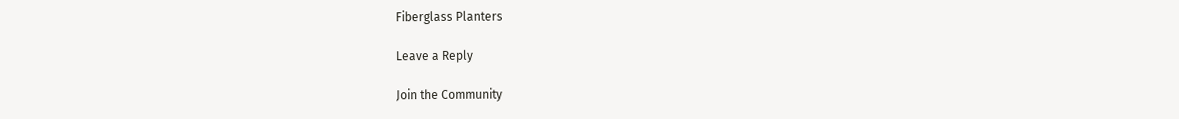Fiberglass Planters

Leave a Reply

Join the Community